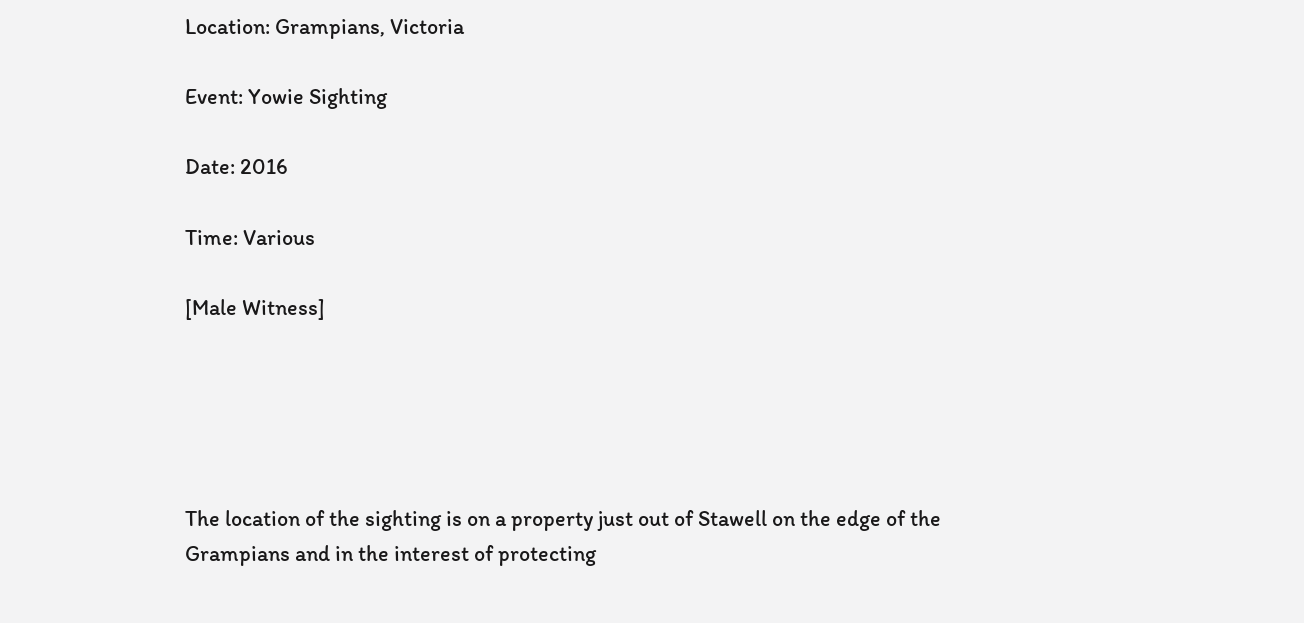Location: Grampians, Victoria

Event: Yowie Sighting

Date: 2016

Time: Various

[Male Witness]





The location of the sighting is on a property just out of Stawell on the edge of the Grampians and in the interest of protecting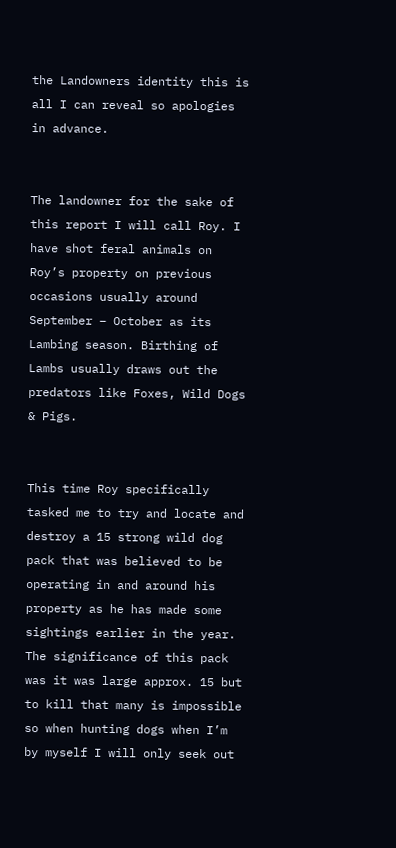the Landowners identity this is all I can reveal so apologies in advance.


The landowner for the sake of this report I will call Roy. I have shot feral animals on Roy’s property on previous occasions usually around September – October as its Lambing season. Birthing of Lambs usually draws out the predators like Foxes, Wild Dogs & Pigs.


This time Roy specifically tasked me to try and locate and destroy a 15 strong wild dog pack that was believed to be operating in and around his property as he has made some sightings earlier in the year. The significance of this pack was it was large approx. 15 but to kill that many is impossible so when hunting dogs when I’m by myself I will only seek out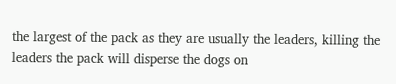the largest of the pack as they are usually the leaders, killing the leaders the pack will disperse the dogs on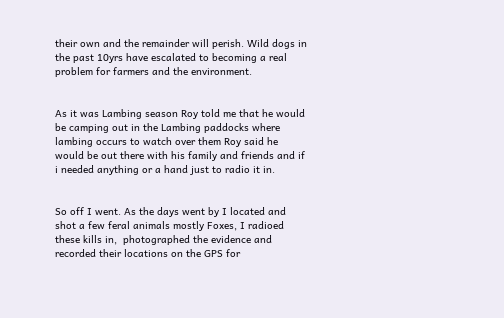their own and the remainder will perish. Wild dogs in the past 10yrs have escalated to becoming a real problem for farmers and the environment.


As it was Lambing season Roy told me that he would be camping out in the Lambing paddocks where lambing occurs to watch over them Roy said he would be out there with his family and friends and if i needed anything or a hand just to radio it in.


So off I went. As the days went by I located and shot a few feral animals mostly Foxes, I radioed these kills in,  photographed the evidence and recorded their locations on the GPS for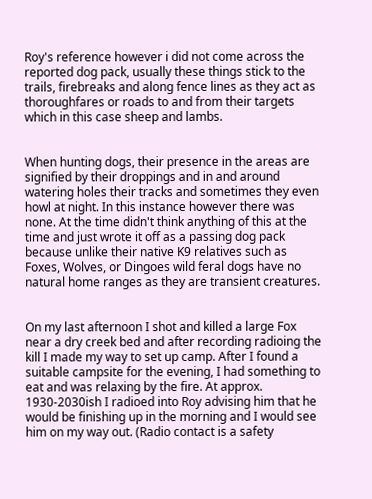Roy's reference however i did not come across the reported dog pack, usually these things stick to the trails, firebreaks and along fence lines as they act as thoroughfares or roads to and from their targets which in this case sheep and lambs.


When hunting dogs, their presence in the areas are signified by their droppings and in and around watering holes their tracks and sometimes they even howl at night. In this instance however there was none. At the time didn't think anything of this at the time and just wrote it off as a passing dog pack because unlike their native K9 relatives such as Foxes, Wolves, or Dingoes wild feral dogs have no natural home ranges as they are transient creatures.


On my last afternoon I shot and killed a large Fox near a dry creek bed and after recording radioing the kill I made my way to set up camp. After I found a suitable campsite for the evening, I had something to eat and was relaxing by the fire. At approx. 1930-2030ish I radioed into Roy advising him that he would be finishing up in the morning and I would see him on my way out. (Radio contact is a safety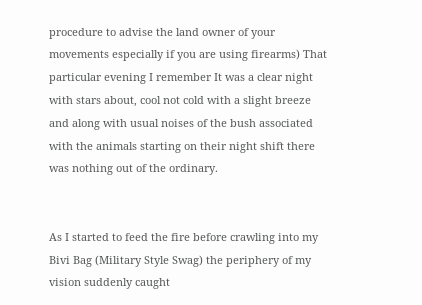procedure to advise the land owner of your movements especially if you are using firearms) That particular evening I remember It was a clear night with stars about, cool not cold with a slight breeze and along with usual noises of the bush associated with the animals starting on their night shift there was nothing out of the ordinary.


As I started to feed the fire before crawling into my Bivi Bag (Military Style Swag) the periphery of my vision suddenly caught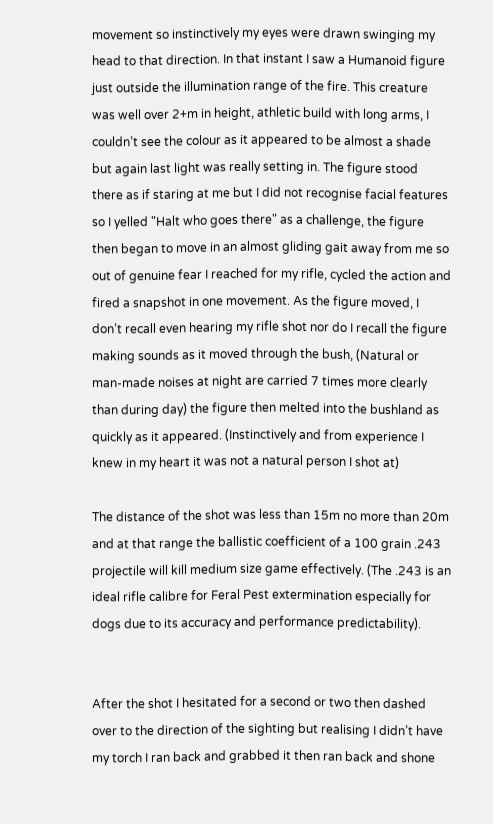movement so instinctively my eyes were drawn swinging my head to that direction. In that instant I saw a Humanoid figure just outside the illumination range of the fire. This creature was well over 2+m in height, athletic build with long arms, I couldn’t see the colour as it appeared to be almost a shade but again last light was really setting in. The figure stood there as if staring at me but I did not recognise facial features so I yelled "Halt who goes there" as a challenge, the figure then began to move in an almost gliding gait away from me so out of genuine fear I reached for my rifle, cycled the action and fired a snapshot in one movement. As the figure moved, I don’t recall even hearing my rifle shot nor do I recall the figure making sounds as it moved through the bush, (Natural or man-made noises at night are carried 7 times more clearly than during day) the figure then melted into the bushland as quickly as it appeared. (Instinctively and from experience I knew in my heart it was not a natural person I shot at)

The distance of the shot was less than 15m no more than 20m and at that range the ballistic coefficient of a 100 grain .243 projectile will kill medium size game effectively. (The .243 is an ideal rifle calibre for Feral Pest extermination especially for dogs due to its accuracy and performance predictability).


After the shot I hesitated for a second or two then dashed over to the direction of the sighting but realising I didn’t have my torch I ran back and grabbed it then ran back and shone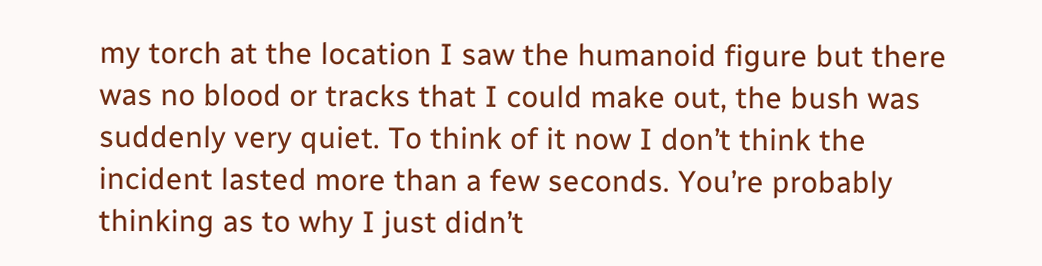my torch at the location I saw the humanoid figure but there was no blood or tracks that I could make out, the bush was suddenly very quiet. To think of it now I don’t think the incident lasted more than a few seconds. You’re probably thinking as to why I just didn’t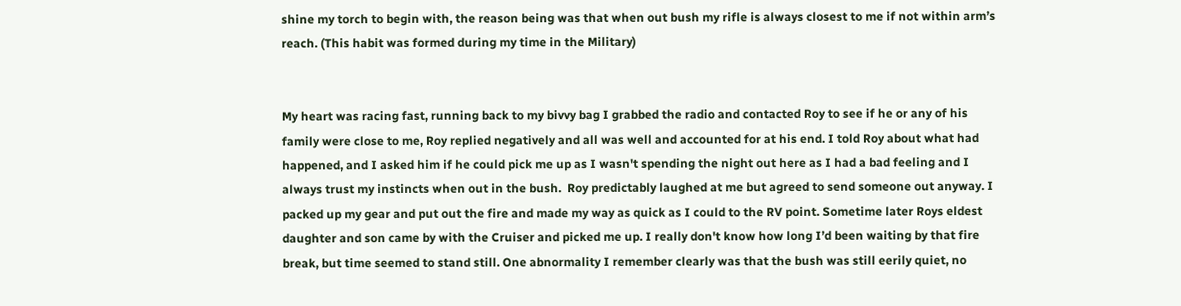shine my torch to begin with, the reason being was that when out bush my rifle is always closest to me if not within arm’s reach. (This habit was formed during my time in the Military)


My heart was racing fast, running back to my bivvy bag I grabbed the radio and contacted Roy to see if he or any of his family were close to me, Roy replied negatively and all was well and accounted for at his end. I told Roy about what had happened, and I asked him if he could pick me up as I wasn't spending the night out here as I had a bad feeling and I always trust my instincts when out in the bush.  Roy predictably laughed at me but agreed to send someone out anyway. I packed up my gear and put out the fire and made my way as quick as I could to the RV point. Sometime later Roys eldest daughter and son came by with the Cruiser and picked me up. I really don't know how long I’d been waiting by that fire break, but time seemed to stand still. One abnormality I remember clearly was that the bush was still eerily quiet, no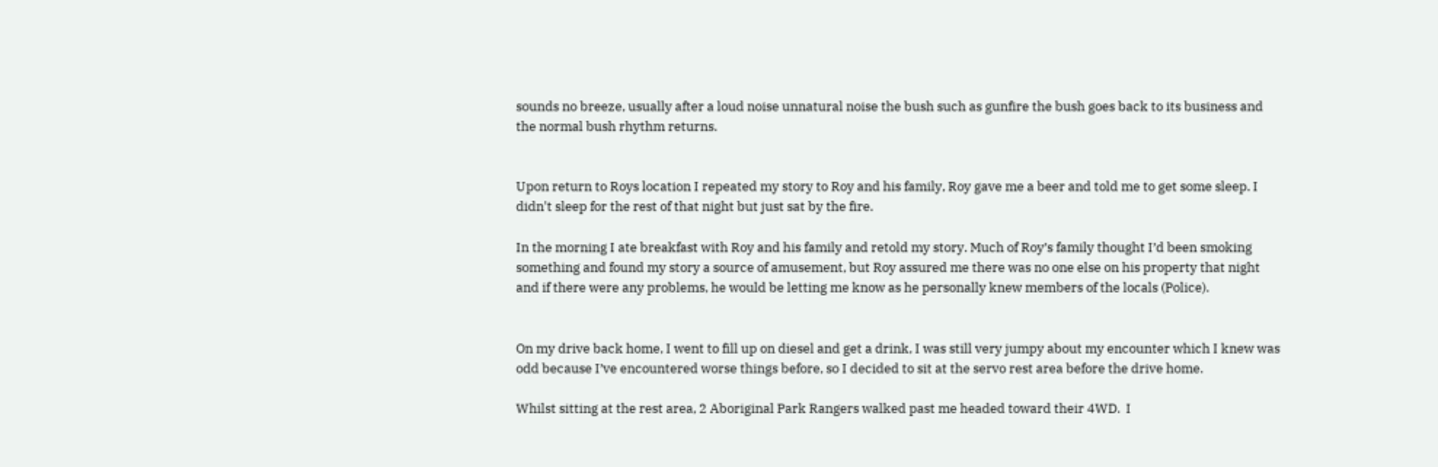sounds no breeze, usually after a loud noise unnatural noise the bush such as gunfire the bush goes back to its business and the normal bush rhythm returns.


Upon return to Roys location I repeated my story to Roy and his family, Roy gave me a beer and told me to get some sleep. I didn't sleep for the rest of that night but just sat by the fire.

In the morning I ate breakfast with Roy and his family and retold my story. Much of Roy’s family thought I’d been smoking something and found my story a source of amusement, but Roy assured me there was no one else on his property that night and if there were any problems, he would be letting me know as he personally knew members of the locals (Police).


On my drive back home, I went to fill up on diesel and get a drink, I was still very jumpy about my encounter which I knew was odd because I’ve encountered worse things before, so I decided to sit at the servo rest area before the drive home.

Whilst sitting at the rest area, 2 Aboriginal Park Rangers walked past me headed toward their 4WD.  I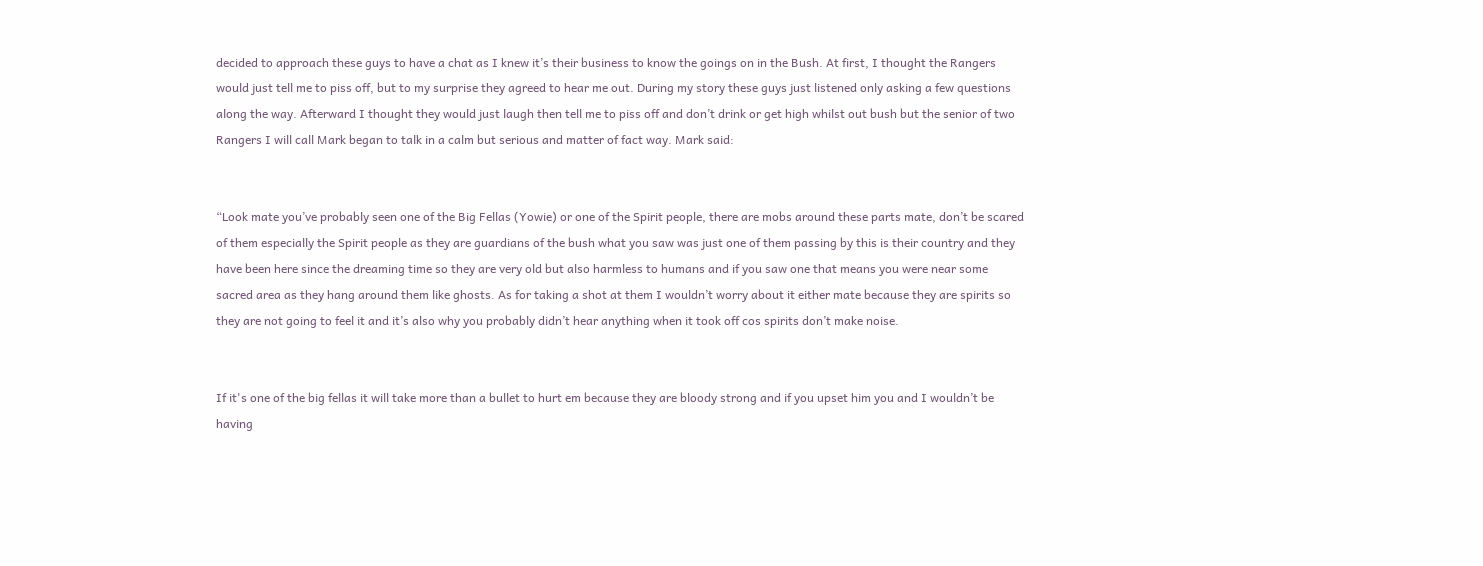decided to approach these guys to have a chat as I knew it’s their business to know the goings on in the Bush. At first, I thought the Rangers would just tell me to piss off, but to my surprise they agreed to hear me out. During my story these guys just listened only asking a few questions along the way. Afterward I thought they would just laugh then tell me to piss off and don’t drink or get high whilst out bush but the senior of two Rangers I will call Mark began to talk in a calm but serious and matter of fact way. Mark said:


“Look mate you’ve probably seen one of the Big Fellas (Yowie) or one of the Spirit people, there are mobs around these parts mate, don’t be scared of them especially the Spirit people as they are guardians of the bush what you saw was just one of them passing by this is their country and they have been here since the dreaming time so they are very old but also harmless to humans and if you saw one that means you were near some sacred area as they hang around them like ghosts. As for taking a shot at them I wouldn’t worry about it either mate because they are spirits so they are not going to feel it and it’s also why you probably didn’t hear anything when it took off cos spirits don’t make noise.


If it's one of the big fellas it will take more than a bullet to hurt em because they are bloody strong and if you upset him you and I wouldn’t be having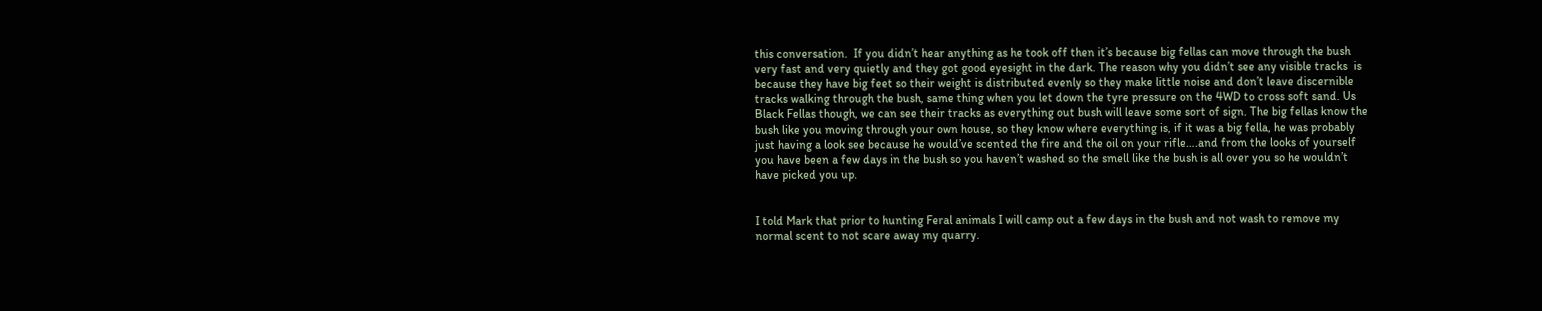this conversation.  If you didn’t hear anything as he took off then it’s because big fellas can move through the bush very fast and very quietly and they got good eyesight in the dark. The reason why you didn’t see any visible tracks  is because they have big feet so their weight is distributed evenly so they make little noise and don’t leave discernible tracks walking through the bush, same thing when you let down the tyre pressure on the 4WD to cross soft sand. Us Black Fellas though, we can see their tracks as everything out bush will leave some sort of sign. The big fellas know the bush like you moving through your own house, so they know where everything is, if it was a big fella, he was probably just having a look see because he would’ve scented the fire and the oil on your rifle….and from the looks of yourself you have been a few days in the bush so you haven’t washed so the smell like the bush is all over you so he wouldn’t have picked you up.


I told Mark that prior to hunting Feral animals I will camp out a few days in the bush and not wash to remove my normal scent to not scare away my quarry.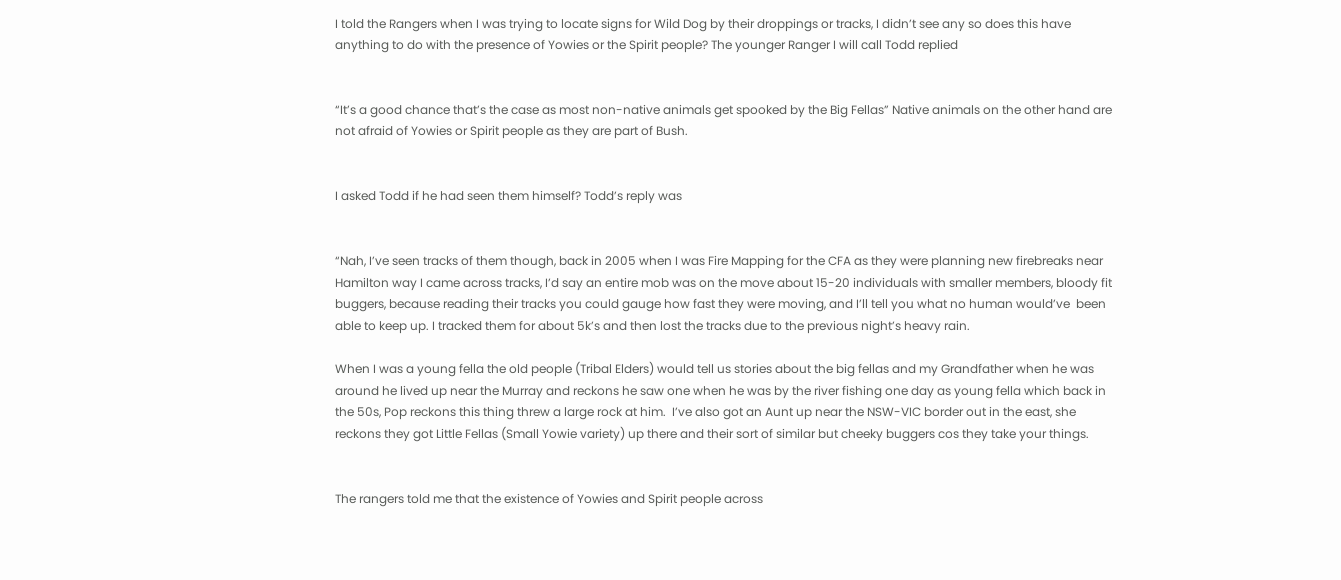I told the Rangers when I was trying to locate signs for Wild Dog by their droppings or tracks, I didn’t see any so does this have anything to do with the presence of Yowies or the Spirit people? The younger Ranger I will call Todd replied


“It’s a good chance that’s the case as most non-native animals get spooked by the Big Fellas” Native animals on the other hand are not afraid of Yowies or Spirit people as they are part of Bush.


I asked Todd if he had seen them himself? Todd’s reply was


“Nah, I’ve seen tracks of them though, back in 2005 when I was Fire Mapping for the CFA as they were planning new firebreaks near Hamilton way I came across tracks, I’d say an entire mob was on the move about 15-20 individuals with smaller members, bloody fit buggers, because reading their tracks you could gauge how fast they were moving, and I’ll tell you what no human would’ve  been able to keep up. I tracked them for about 5k’s and then lost the tracks due to the previous night’s heavy rain.

When I was a young fella the old people (Tribal Elders) would tell us stories about the big fellas and my Grandfather when he was around he lived up near the Murray and reckons he saw one when he was by the river fishing one day as young fella which back in the 50s, Pop reckons this thing threw a large rock at him.  I’ve also got an Aunt up near the NSW-VIC border out in the east, she reckons they got Little Fellas (Small Yowie variety) up there and their sort of similar but cheeky buggers cos they take your things.


The rangers told me that the existence of Yowies and Spirit people across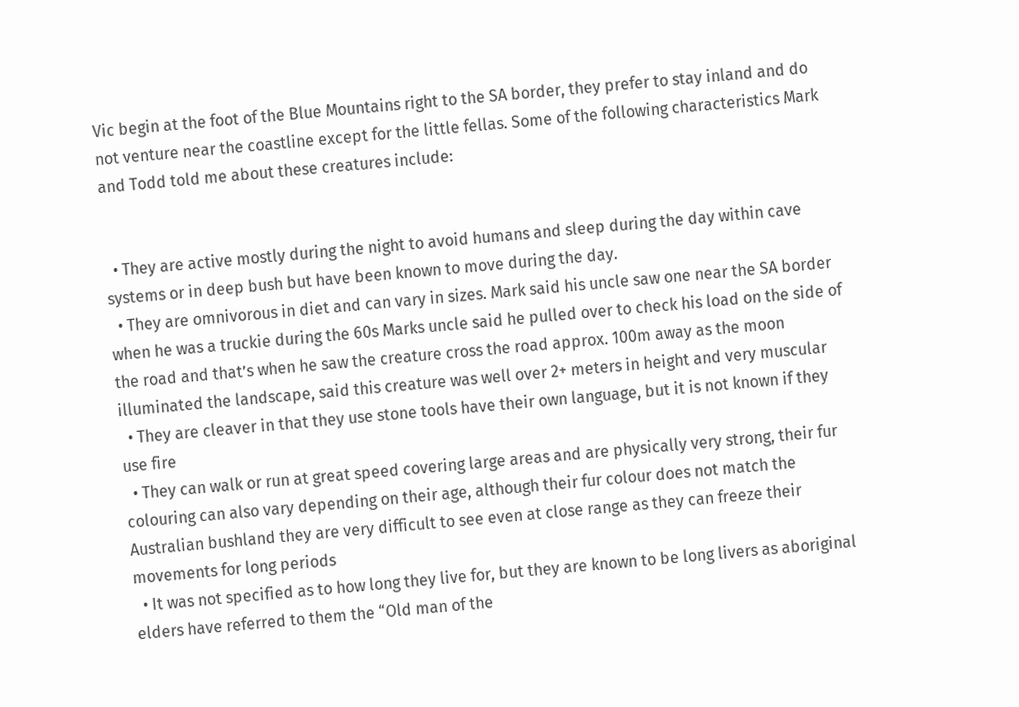Vic begin at the foot of the Blue Mountains right to the SA border, they prefer to stay inland and do not venture near the coastline except for the little fellas. Some of the following characteristics Mark and Todd told me about these creatures include:


  • They are active mostly during the night to avoid humans and sleep during the day within cave systems or in deep bush but have been known to move during the day.
  • They are omnivorous in diet and can vary in sizes. Mark said his uncle saw one near the SA border when he was a truckie during the 60s Marks uncle said he pulled over to check his load on the side of the road and that’s when he saw the creature cross the road approx. 100m away as the moon illuminated the landscape, said this creature was well over 2+ meters in height and very muscular
  • They are cleaver in that they use stone tools have their own language, but it is not known if they use fire
  • They can walk or run at great speed covering large areas and are physically very strong, their fur colouring can also vary depending on their age, although their fur colour does not match the Australian bushland they are very difficult to see even at close range as they can freeze their movements for long periods
  • It was not specified as to how long they live for, but they are known to be long livers as aboriginal elders have referred to them the “Old man of the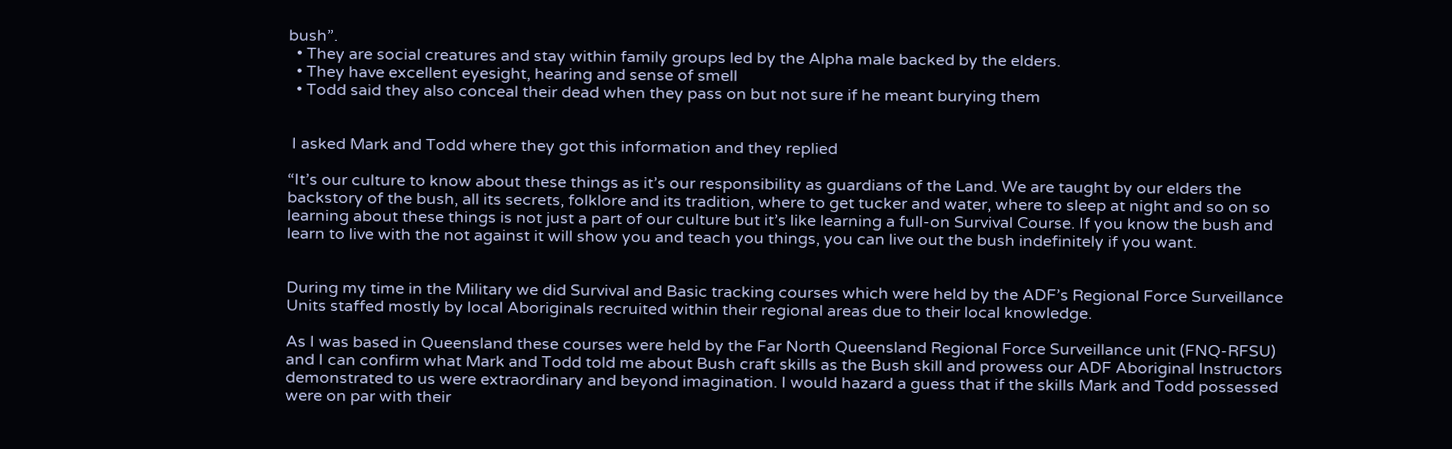bush”.
  • They are social creatures and stay within family groups led by the Alpha male backed by the elders.
  • They have excellent eyesight, hearing and sense of smell
  • Todd said they also conceal their dead when they pass on but not sure if he meant burying them


 I asked Mark and Todd where they got this information and they replied

“It’s our culture to know about these things as it’s our responsibility as guardians of the Land. We are taught by our elders the backstory of the bush, all its secrets, folklore and its tradition, where to get tucker and water, where to sleep at night and so on so learning about these things is not just a part of our culture but it’s like learning a full-on Survival Course. If you know the bush and learn to live with the not against it will show you and teach you things, you can live out the bush indefinitely if you want.


During my time in the Military we did Survival and Basic tracking courses which were held by the ADF’s Regional Force Surveillance Units staffed mostly by local Aboriginals recruited within their regional areas due to their local knowledge.

As I was based in Queensland these courses were held by the Far North Queensland Regional Force Surveillance unit (FNQ-RFSU)  and I can confirm what Mark and Todd told me about Bush craft skills as the Bush skill and prowess our ADF Aboriginal Instructors demonstrated to us were extraordinary and beyond imagination. I would hazard a guess that if the skills Mark and Todd possessed were on par with their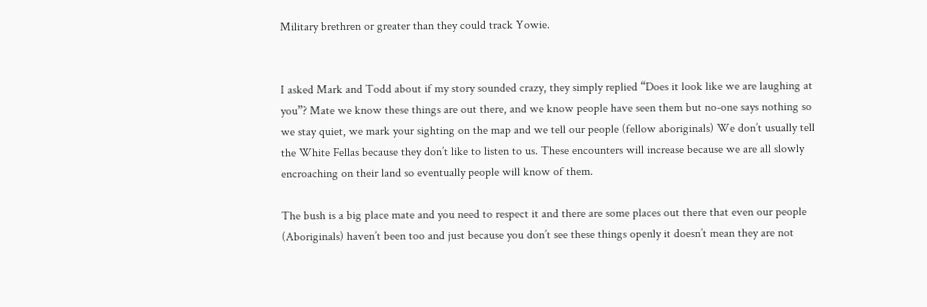Military brethren or greater than they could track Yowie.


I asked Mark and Todd about if my story sounded crazy, they simply replied “Does it look like we are laughing at you”? Mate we know these things are out there, and we know people have seen them but no-one says nothing so we stay quiet, we mark your sighting on the map and we tell our people (fellow aboriginals) We don’t usually tell the White Fellas because they don’t like to listen to us. These encounters will increase because we are all slowly encroaching on their land so eventually people will know of them.

The bush is a big place mate and you need to respect it and there are some places out there that even our people (Aboriginals) haven’t been too and just because you don’t see these things openly it doesn’t mean they are not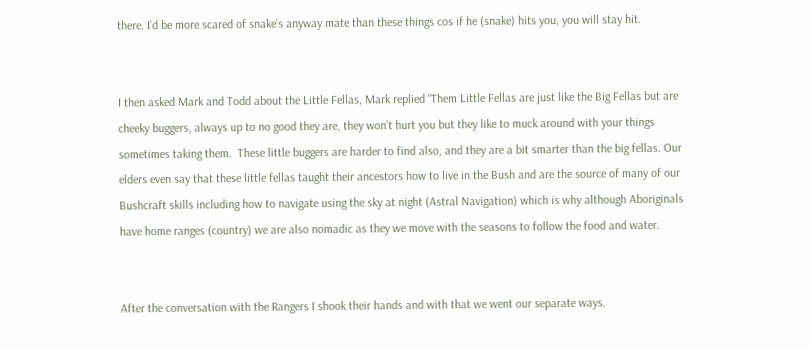there. I’d be more scared of snake’s anyway mate than these things cos if he (snake) hits you, you will stay hit.


I then asked Mark and Todd about the Little Fellas, Mark replied “Them Little Fellas are just like the Big Fellas but are cheeky buggers, always up to no good they are, they won’t hurt you but they like to muck around with your things sometimes taking them.  These little buggers are harder to find also, and they are a bit smarter than the big fellas. Our elders even say that these little fellas taught their ancestors how to live in the Bush and are the source of many of our Bushcraft skills including how to navigate using the sky at night (Astral Navigation) which is why although Aboriginals have home ranges (country) we are also nomadic as they we move with the seasons to follow the food and water.


After the conversation with the Rangers I shook their hands and with that we went our separate ways.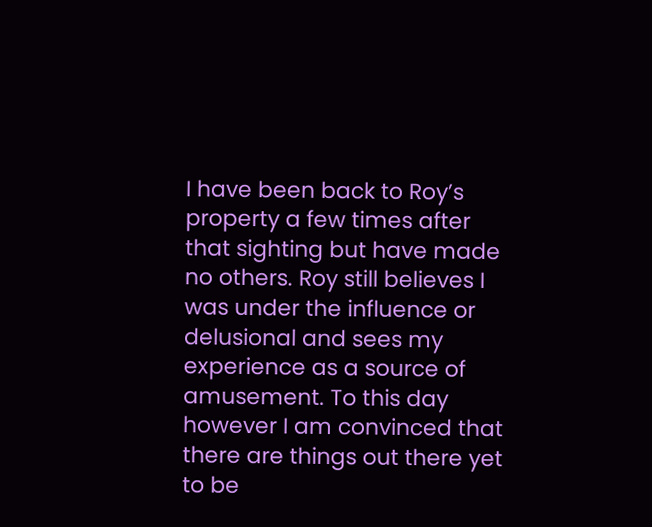I have been back to Roy’s property a few times after that sighting but have made no others. Roy still believes I was under the influence or delusional and sees my experience as a source of amusement. To this day however I am convinced that there are things out there yet to be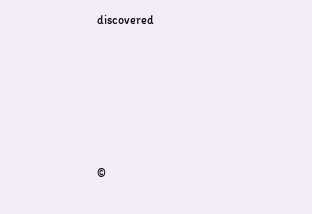discovered







©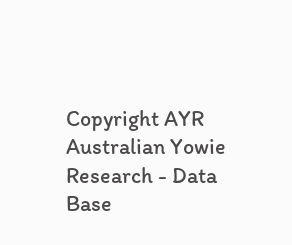Copyright AYR
Australian Yowie Research - Data Base